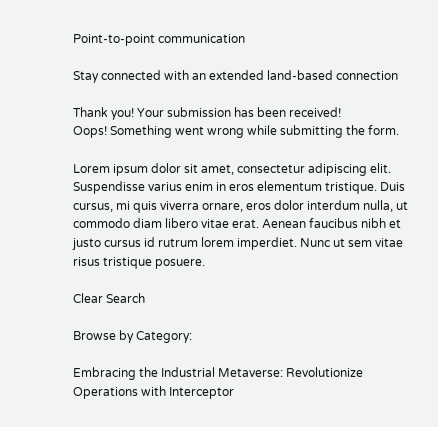Point-to-point communication

Stay connected with an extended land-based connection

Thank you! Your submission has been received!
Oops! Something went wrong while submitting the form.

Lorem ipsum dolor sit amet, consectetur adipiscing elit. Suspendisse varius enim in eros elementum tristique. Duis cursus, mi quis viverra ornare, eros dolor interdum nulla, ut commodo diam libero vitae erat. Aenean faucibus nibh et justo cursus id rutrum lorem imperdiet. Nunc ut sem vitae risus tristique posuere.

Clear Search

Browse by Category:

Embracing the Industrial Metaverse: Revolutionize Operations with Interceptor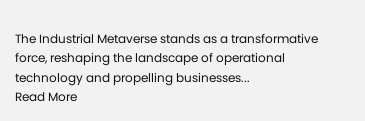The Industrial Metaverse stands as a transformative force, reshaping the landscape of operational technology and propelling businesses...
Read More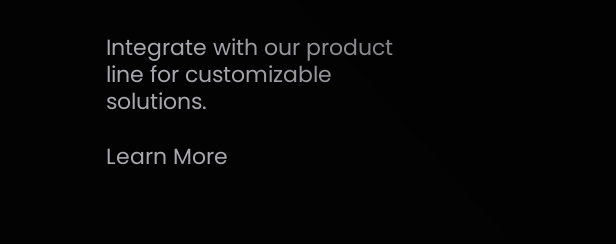Integrate with our product line for customizable solutions.

Learn More